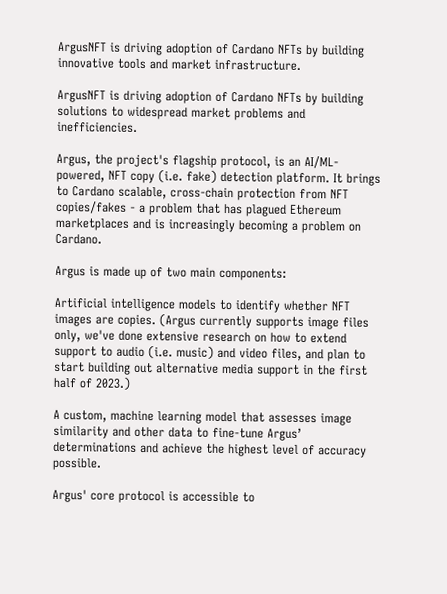ArgusNFT is driving adoption of Cardano NFTs by building innovative tools and market infrastructure.

ArgusNFT is driving adoption of Cardano NFTs by building solutions to widespread market problems and inefficiencies.

Argus, the project's flagship protocol, is an AI/ML-powered, NFT copy (i.e. fake) detection platform. It brings to Cardano scalable, cross-chain protection from NFT copies/fakes - a problem that has plagued Ethereum marketplaces and is increasingly becoming a problem on Cardano.

Argus is made up of two main components:

Artificial intelligence models to identify whether NFT images are copies. (Argus currently supports image files only, we've done extensive research on how to extend support to audio (i.e. music) and video files, and plan to start building out alternative media support in the first half of 2023.)

A custom, machine learning model that assesses image similarity and other data to fine-tune Argus’ determinations and achieve the highest level of accuracy possible.

Argus' core protocol is accessible to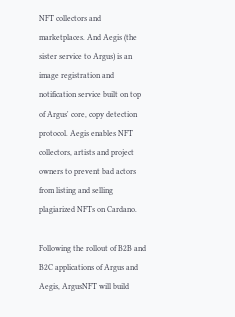NFT collectors and marketplaces. And Aegis (the sister service to Argus) is an image registration and notification service built on top of Argus' core, copy detection protocol. Aegis enables NFT collectors, artists and project owners to prevent bad actors from listing and selling plagiarized NFTs on Cardano.

Following the rollout of B2B and B2C applications of Argus and Aegis, ArgusNFT will build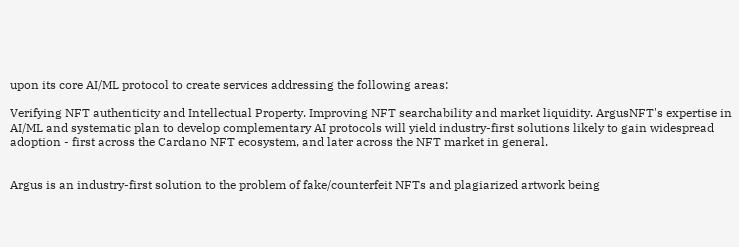upon its core AI/ML protocol to create services addressing the following areas:

Verifying NFT authenticity and Intellectual Property. Improving NFT searchability and market liquidity. ArgusNFT's expertise in AI/ML and systematic plan to develop complementary AI protocols will yield industry-first solutions likely to gain widespread adoption - first across the Cardano NFT ecosystem, and later across the NFT market in general.


Argus is an industry-first solution to the problem of fake/counterfeit NFTs and plagiarized artwork being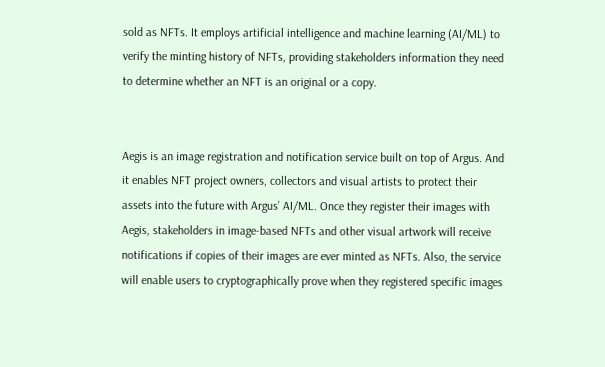sold as NFTs. It employs artificial intelligence and machine learning (AI/ML) to verify the minting history of NFTs, providing stakeholders information they need to determine whether an NFT is an original or a copy.


Aegis is an image registration and notification service built on top of Argus. And it enables NFT project owners, collectors and visual artists to protect their assets into the future with Argus’ AI/ML. Once they register their images with Aegis, stakeholders in image-based NFTs and other visual artwork will receive notifications if copies of their images are ever minted as NFTs. Also, the service will enable users to cryptographically prove when they registered specific images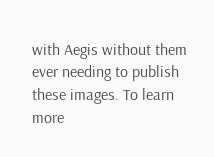with Aegis without them ever needing to publish these images. To learn more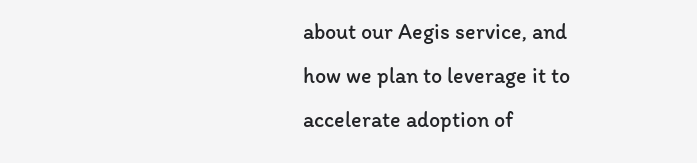about our Aegis service, and how we plan to leverage it to accelerate adoption of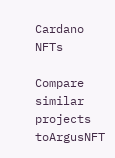Cardano NFTs

Compare similar projects toArgusNFT